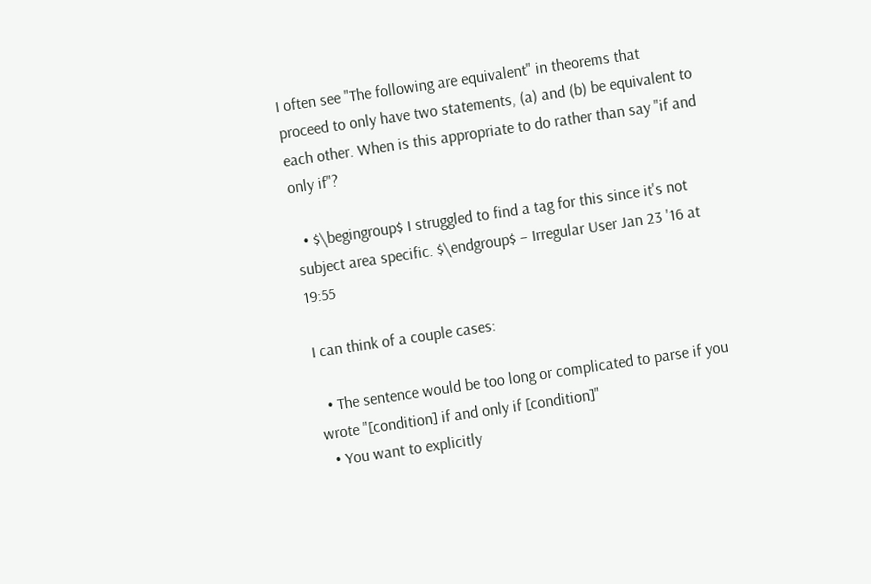I often see "The following are equivalent" in theorems that proceed to only have two statements, (a) and (b) be equivalent to each other. When is this appropriate to do rather than say "if and only if"?

  • $\begingroup$ I struggled to find a tag for this since it's not subject area specific. $\endgroup$ – Irregular User Jan 23 '16 at 19:55

I can think of a couple cases:

  • The sentence would be too long or complicated to parse if you wrote "[condition] if and only if [condition]"
  • You want to explicitly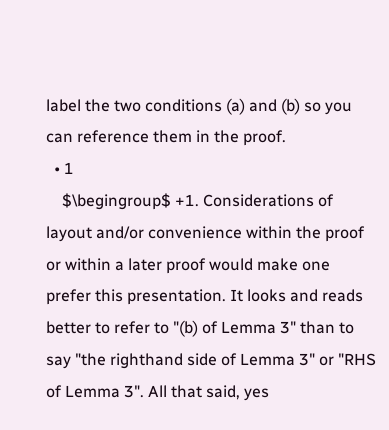label the two conditions (a) and (b) so you can reference them in the proof.
  • 1
    $\begingroup$ +1. Considerations of layout and/or convenience within the proof or within a later proof would make one prefer this presentation. It looks and reads better to refer to "(b) of Lemma 3" than to say "the righthand side of Lemma 3" or "RHS of Lemma 3". All that said, yes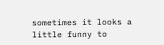sometimes it looks a little funny to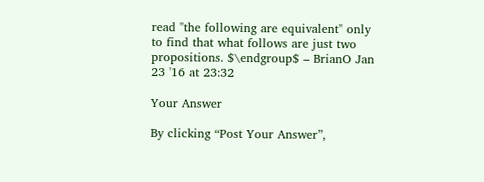read "the following are equivalent" only to find that what follows are just two propositions. $\endgroup$ – BrianO Jan 23 '16 at 23:32

Your Answer

By clicking “Post Your Answer”,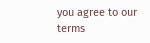you agree to our terms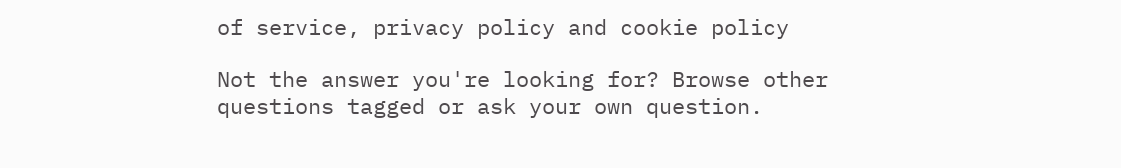of service, privacy policy and cookie policy

Not the answer you're looking for? Browse other questions tagged or ask your own question.